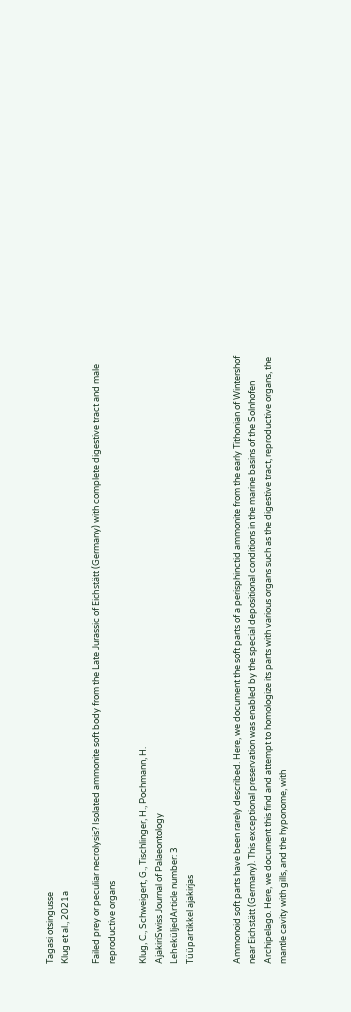Tagasi otsingusse
Klug et al., 2021a

Failed prey or peculiar necrolysis? Isolated ammonite soft body from the Late Jurassic of Eichstätt (Germany) with complete digestive tract and male reproductive organs

Klug, C., Schweigert, G., Tischlinger, H., Pochmann, H.
AjakiriSwiss Journal of Palaeontology
LeheküljedArticle number: 3
Tüüpartikkel ajakirjas


Ammonoid soft parts have been rarely described. Here, we document the soft parts of a perisphinctid ammonite from the early Tithonian of Wintershof near Eichstätt (Germany). This exceptional preservation was enabled by the special depositional conditions in the marine basins of the Solnhofen Archipelago. Here, we document this find and attempt to homologize its parts with various organs such as the digestive tract, reproductive organs, the mantle cavity with gills, and the hyponome, with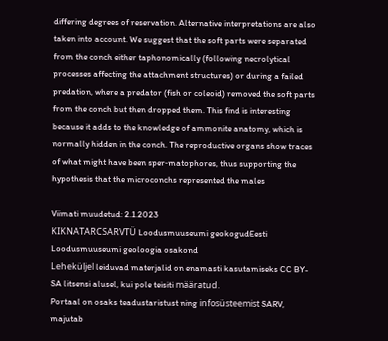differing degrees of reservation. Alternative interpretations are also taken into account. We suggest that the soft parts were separated from the conch either taphonomically (following necrolytical processes affecting the attachment structures) or during a failed predation, where a predator (fish or coleoid) removed the soft parts from the conch but then dropped them. This find is interesting because it adds to the knowledge of ammonite anatomy, which is normally hidden in the conch. The reproductive organs show traces of what might have been sper‑matophores, thus supporting the hypothesis that the microconchs represented the males

Viimati muudetud: 2.1.2023
KIKNATARCSARVTÜ Loodusmuuseumi geokogudEesti Loodusmuuseumi geoloogia osakond
Leheküljel leiduvad materjalid on enamasti kasutamiseks CC BY-SA litsensi alusel, kui pole teisiti määratud.
Portaal on osaks teadustaristust ning infosüsteemist SARV, majutab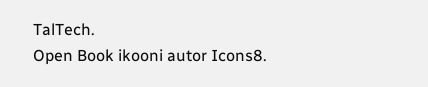TalTech.
Open Book ikooni autor Icons8.